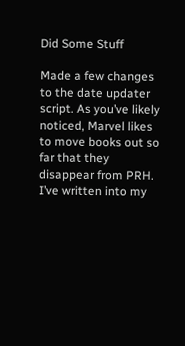Did Some Stuff

Made a few changes to the date updater script. As you’ve likely noticed, Marvel likes to move books out so far that they disappear from PRH. I’ve written into my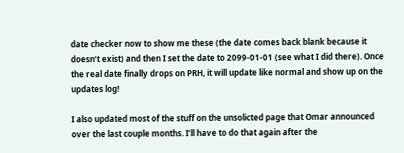date checker now to show me these (the date comes back blank because it doesn’t exist) and then I set the date to 2099-01-01 (see what I did there). Once the real date finally drops on PRH, it will update like normal and show up on the updates log!

I also updated most of the stuff on the unsolicted page that Omar announced over the last couple months. I’ll have to do that again after the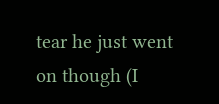tear he just went on though (I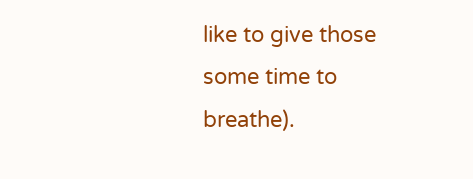like to give those some time to breathe).